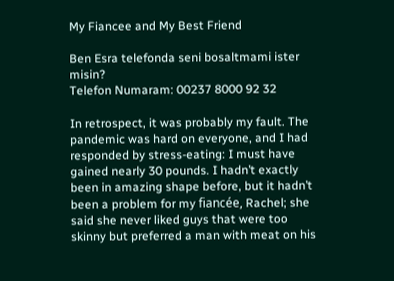My Fiancee and My Best Friend

Ben Esra telefonda seni bosaltmami ister misin?
Telefon Numaram: 00237 8000 92 32

In retrospect, it was probably my fault. The pandemic was hard on everyone, and I had responded by stress-eating: I must have gained nearly 30 pounds. I hadn’t exactly been in amazing shape before, but it hadn’t been a problem for my fiancée, Rachel; she said she never liked guys that were too skinny but preferred a man with meat on his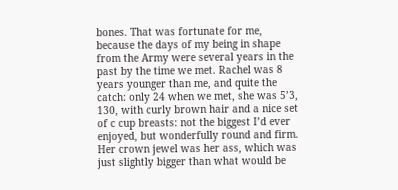bones. That was fortunate for me, because the days of my being in shape from the Army were several years in the past by the time we met. Rachel was 8 years younger than me, and quite the catch: only 24 when we met, she was 5’3, 130, with curly brown hair and a nice set of c cup breasts: not the biggest I’d ever enjoyed, but wonderfully round and firm. Her crown jewel was her ass, which was just slightly bigger than what would be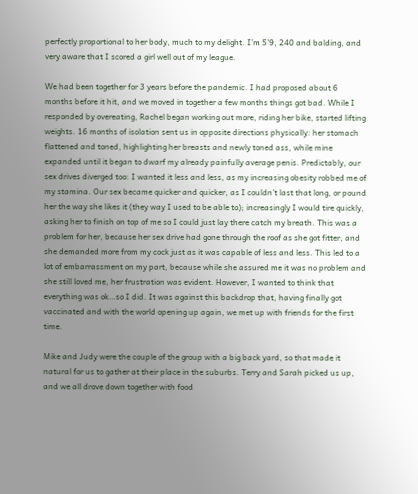perfectly proportional to her body, much to my delight. I’m 5’9, 240 and balding, and very aware that I scored a girl well out of my league.

We had been together for 3 years before the pandemic. I had proposed about 6 months before it hit, and we moved in together a few months things got bad. While I responded by overeating, Rachel began working out more, riding her bike, started lifting weights. 16 months of isolation sent us in opposite directions physically: her stomach flattened and toned, highlighting her breasts and newly toned ass, while mine expanded until it began to dwarf my already painfully average penis. Predictably, our sex drives diverged too: I wanted it less and less, as my increasing obesity robbed me of my stamina. Our sex became quicker and quicker, as I couldn’t last that long, or pound her the way she likes it (they way I used to be able to); increasingly I would tire quickly, asking her to finish on top of me so I could just lay there catch my breath. This was a problem for her, because her sex drive had gone through the roof as she got fitter, and she demanded more from my cock just as it was capable of less and less. This led to a lot of embarrassment on my part, because while she assured me it was no problem and she still loved me, her frustration was evident. However, I wanted to think that everything was ok…so I did. It was against this backdrop that, having finally got vaccinated and with the world opening up again, we met up with friends for the first time.

Mike and Judy were the couple of the group with a big back yard, so that made it natural for us to gather at their place in the suburbs. Terry and Sarah picked us up, and we all drove down together with food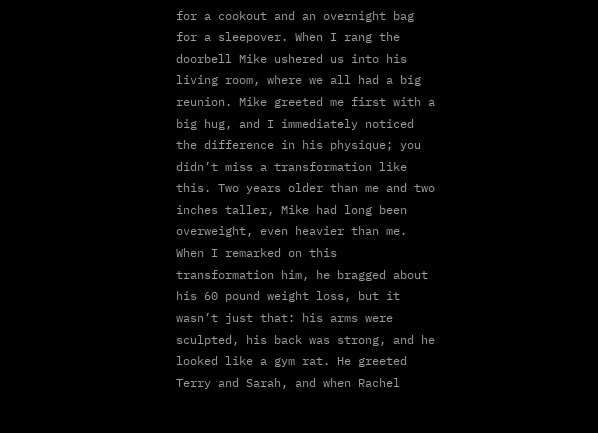for a cookout and an overnight bag for a sleepover. When I rang the doorbell Mike ushered us into his living room, where we all had a big reunion. Mike greeted me first with a big hug, and I immediately noticed the difference in his physique; you didn’t miss a transformation like this. Two years older than me and two inches taller, Mike had long been overweight, even heavier than me. When I remarked on this transformation him, he bragged about his 60 pound weight loss, but it wasn’t just that: his arms were sculpted, his back was strong, and he looked like a gym rat. He greeted Terry and Sarah, and when Rachel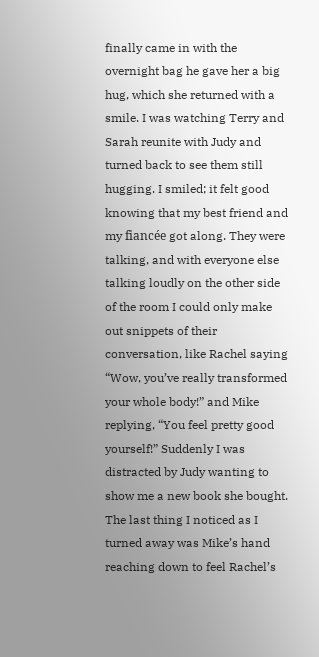finally came in with the overnight bag he gave her a big hug, which she returned with a smile. I was watching Terry and Sarah reunite with Judy and turned back to see them still hugging. I smiled; it felt good knowing that my best friend and my fiancée got along. They were talking, and with everyone else talking loudly on the other side of the room I could only make out snippets of their conversation, like Rachel saying “Wow, you’ve really transformed your whole body!” and Mike replying, “You feel pretty good yourself!” Suddenly I was distracted by Judy wanting to show me a new book she bought. The last thing I noticed as I turned away was Mike’s hand reaching down to feel Rachel’s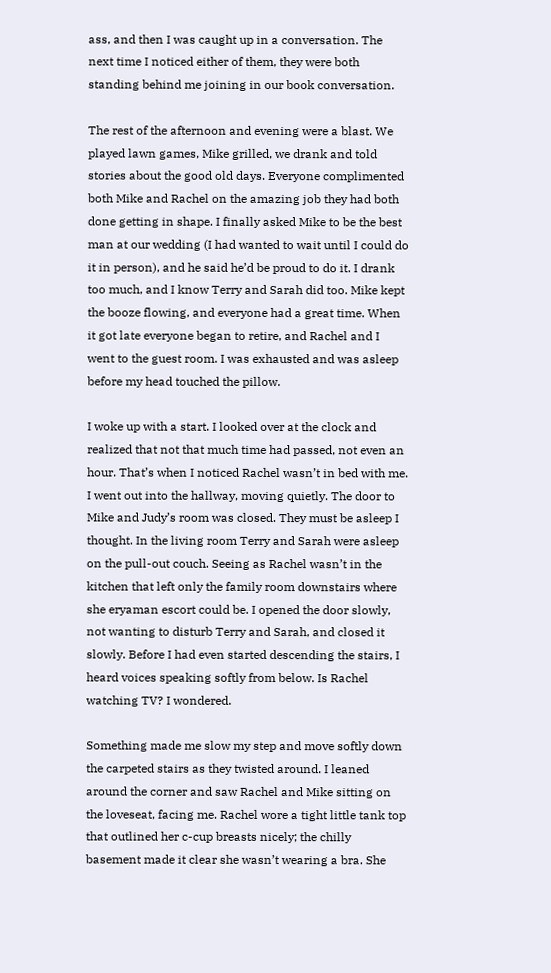ass, and then I was caught up in a conversation. The next time I noticed either of them, they were both standing behind me joining in our book conversation.

The rest of the afternoon and evening were a blast. We played lawn games, Mike grilled, we drank and told stories about the good old days. Everyone complimented both Mike and Rachel on the amazing job they had both done getting in shape. I finally asked Mike to be the best man at our wedding (I had wanted to wait until I could do it in person), and he said he’d be proud to do it. I drank too much, and I know Terry and Sarah did too. Mike kept the booze flowing, and everyone had a great time. When it got late everyone began to retire, and Rachel and I went to the guest room. I was exhausted and was asleep before my head touched the pillow.

I woke up with a start. I looked over at the clock and realized that not that much time had passed, not even an hour. That’s when I noticed Rachel wasn’t in bed with me. I went out into the hallway, moving quietly. The door to Mike and Judy’s room was closed. They must be asleep I thought. In the living room Terry and Sarah were asleep on the pull-out couch. Seeing as Rachel wasn’t in the kitchen that left only the family room downstairs where she eryaman escort could be. I opened the door slowly, not wanting to disturb Terry and Sarah, and closed it slowly. Before I had even started descending the stairs, I heard voices speaking softly from below. Is Rachel watching TV? I wondered.

Something made me slow my step and move softly down the carpeted stairs as they twisted around. I leaned around the corner and saw Rachel and Mike sitting on the loveseat, facing me. Rachel wore a tight little tank top that outlined her c-cup breasts nicely; the chilly basement made it clear she wasn’t wearing a bra. She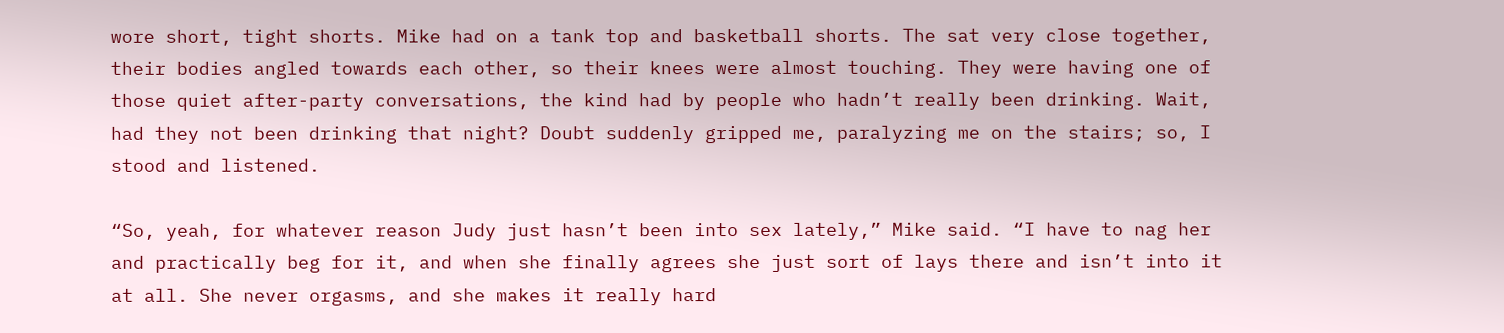wore short, tight shorts. Mike had on a tank top and basketball shorts. The sat very close together, their bodies angled towards each other, so their knees were almost touching. They were having one of those quiet after-party conversations, the kind had by people who hadn’t really been drinking. Wait, had they not been drinking that night? Doubt suddenly gripped me, paralyzing me on the stairs; so, I stood and listened.

“So, yeah, for whatever reason Judy just hasn’t been into sex lately,” Mike said. “I have to nag her and practically beg for it, and when she finally agrees she just sort of lays there and isn’t into it at all. She never orgasms, and she makes it really hard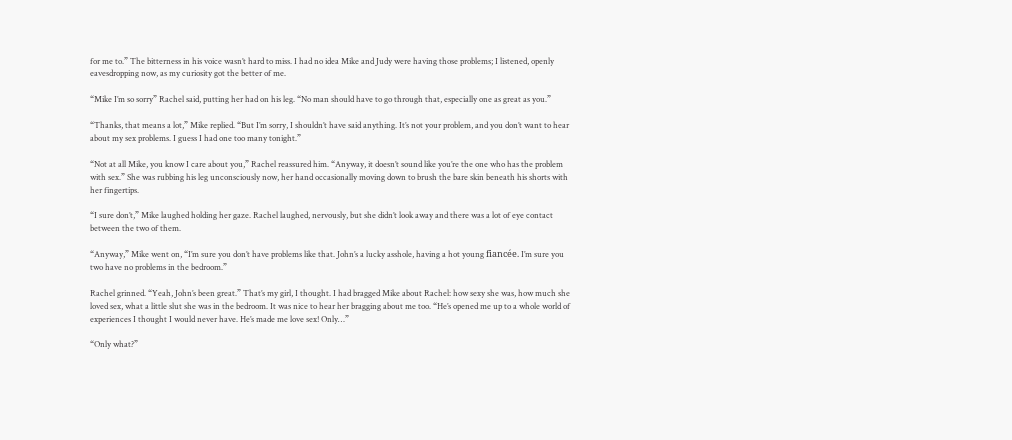for me to.” The bitterness in his voice wasn’t hard to miss. I had no idea Mike and Judy were having those problems; I listened, openly eavesdropping now, as my curiosity got the better of me.

“Mike I’m so sorry” Rachel said, putting her had on his leg. “No man should have to go through that, especially one as great as you.”

“Thanks, that means a lot,” Mike replied. “But I’m sorry, I shouldn’t have said anything. It’s not your problem, and you don’t want to hear about my sex problems. I guess I had one too many tonight.”

“Not at all Mike, you know I care about you,” Rachel reassured him. “Anyway, it doesn’t sound like you’re the one who has the problem with sex.” She was rubbing his leg unconsciously now, her hand occasionally moving down to brush the bare skin beneath his shorts with her fingertips.

“I sure don’t,” Mike laughed holding her gaze. Rachel laughed, nervously, but she didn’t look away and there was a lot of eye contact between the two of them.

“Anyway,” Mike went on, “I’m sure you don’t have problems like that. John’s a lucky asshole, having a hot young fiancée. I’m sure you two have no problems in the bedroom.”

Rachel grinned. “Yeah, John’s been great.” That’s my girl, I thought. I had bragged Mike about Rachel: how sexy she was, how much she loved sex, what a little slut she was in the bedroom. It was nice to hear her bragging about me too. “He’s opened me up to a whole world of experiences I thought I would never have. He’s made me love sex! Only…”

“Only what?”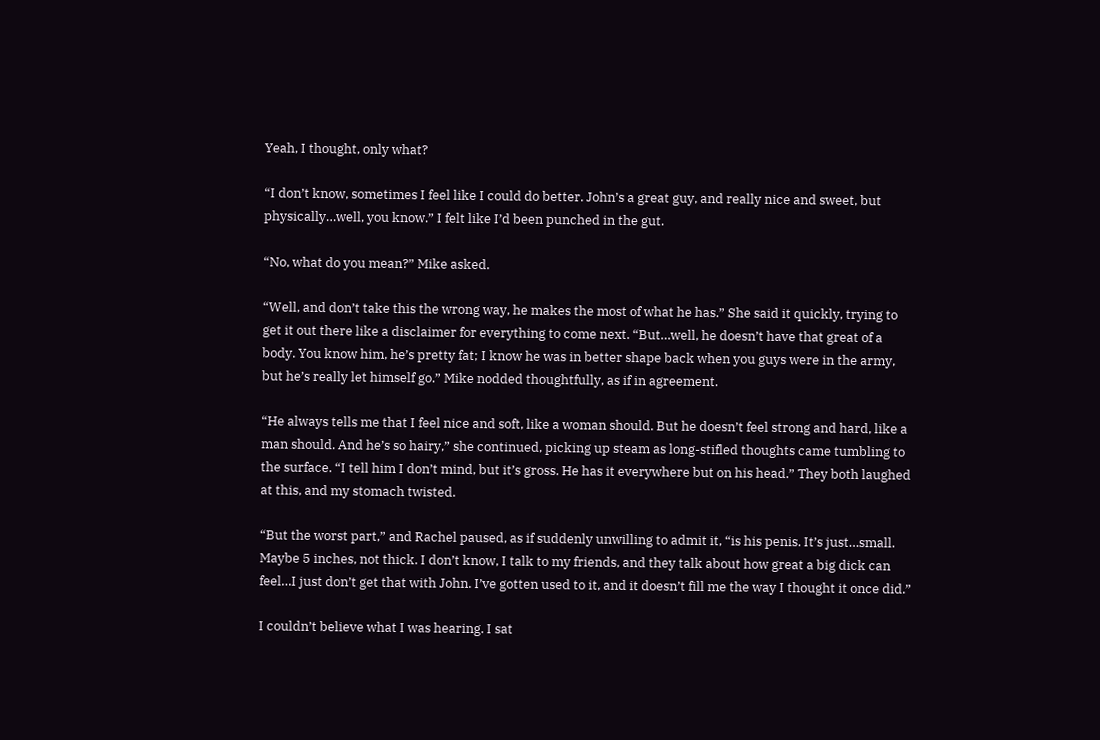Yeah, I thought, only what?

“I don’t know, sometimes I feel like I could do better. John’s a great guy, and really nice and sweet, but physically…well, you know.” I felt like I’d been punched in the gut.

“No, what do you mean?” Mike asked.

“Well, and don’t take this the wrong way, he makes the most of what he has.” She said it quickly, trying to get it out there like a disclaimer for everything to come next. “But…well, he doesn’t have that great of a body. You know him, he’s pretty fat; I know he was in better shape back when you guys were in the army, but he’s really let himself go.” Mike nodded thoughtfully, as if in agreement.

“He always tells me that I feel nice and soft, like a woman should. But he doesn’t feel strong and hard, like a man should. And he’s so hairy,” she continued, picking up steam as long-stifled thoughts came tumbling to the surface. “I tell him I don’t mind, but it’s gross. He has it everywhere but on his head.” They both laughed at this, and my stomach twisted.

“But the worst part,” and Rachel paused, as if suddenly unwilling to admit it, “is his penis. It’s just…small. Maybe 5 inches, not thick. I don’t know, I talk to my friends, and they talk about how great a big dick can feel…I just don’t get that with John. I’ve gotten used to it, and it doesn’t fill me the way I thought it once did.”

I couldn’t believe what I was hearing. I sat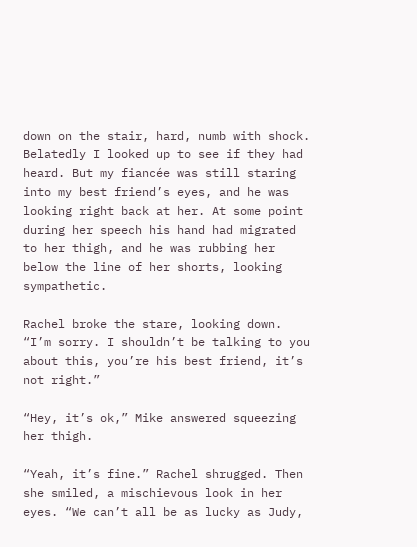down on the stair, hard, numb with shock. Belatedly I looked up to see if they had heard. But my fiancée was still staring into my best friend’s eyes, and he was looking right back at her. At some point during her speech his hand had migrated to her thigh, and he was rubbing her below the line of her shorts, looking sympathetic.

Rachel broke the stare, looking down. “I’m sorry. I shouldn’t be talking to you about this, you’re his best friend, it’s not right.”

“Hey, it’s ok,” Mike answered squeezing her thigh.

“Yeah, it’s fine.” Rachel shrugged. Then she smiled, a mischievous look in her eyes. “We can’t all be as lucky as Judy,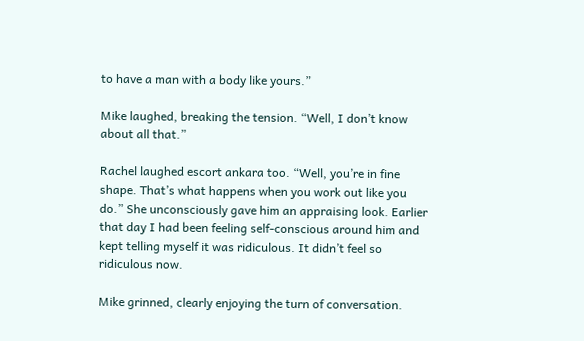to have a man with a body like yours.”

Mike laughed, breaking the tension. “Well, I don’t know about all that.”

Rachel laughed escort ankara too. “Well, you’re in fine shape. That’s what happens when you work out like you do.” She unconsciously gave him an appraising look. Earlier that day I had been feeling self-conscious around him and kept telling myself it was ridiculous. It didn’t feel so ridiculous now.

Mike grinned, clearly enjoying the turn of conversation.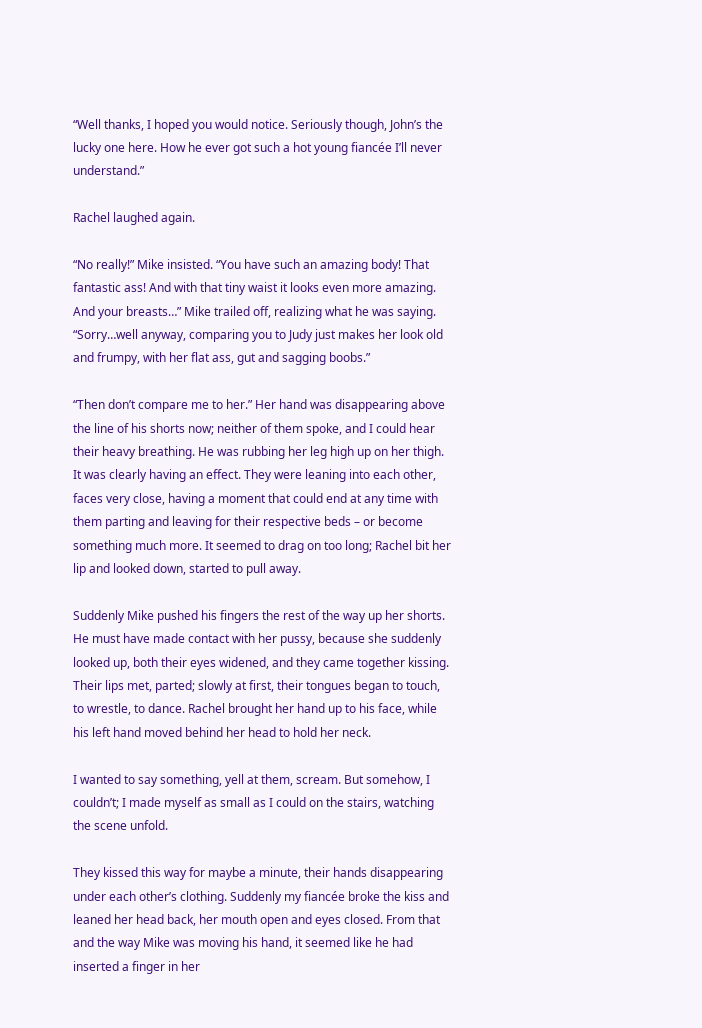“Well thanks, I hoped you would notice. Seriously though, John’s the lucky one here. How he ever got such a hot young fiancée I’ll never understand.”

Rachel laughed again.

“No really!” Mike insisted. “You have such an amazing body! That fantastic ass! And with that tiny waist it looks even more amazing. And your breasts…” Mike trailed off, realizing what he was saying. “Sorry…well anyway, comparing you to Judy just makes her look old and frumpy, with her flat ass, gut and sagging boobs.”

“Then don’t compare me to her.” Her hand was disappearing above the line of his shorts now; neither of them spoke, and I could hear their heavy breathing. He was rubbing her leg high up on her thigh. It was clearly having an effect. They were leaning into each other, faces very close, having a moment that could end at any time with them parting and leaving for their respective beds – or become something much more. It seemed to drag on too long; Rachel bit her lip and looked down, started to pull away.

Suddenly Mike pushed his fingers the rest of the way up her shorts. He must have made contact with her pussy, because she suddenly looked up, both their eyes widened, and they came together kissing. Their lips met, parted; slowly at first, their tongues began to touch, to wrestle, to dance. Rachel brought her hand up to his face, while his left hand moved behind her head to hold her neck.

I wanted to say something, yell at them, scream. But somehow, I couldn’t; I made myself as small as I could on the stairs, watching the scene unfold.

They kissed this way for maybe a minute, their hands disappearing under each other’s clothing. Suddenly my fiancée broke the kiss and leaned her head back, her mouth open and eyes closed. From that and the way Mike was moving his hand, it seemed like he had inserted a finger in her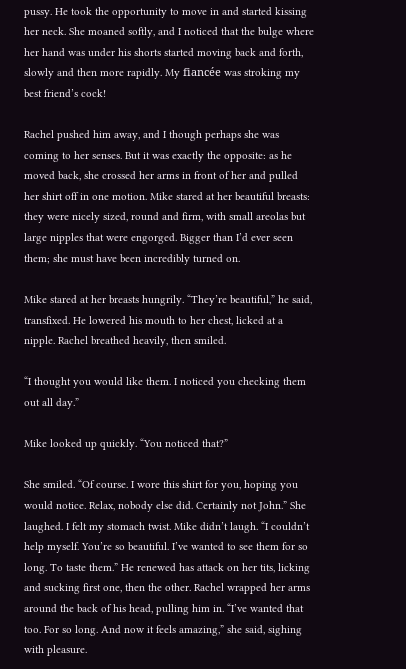pussy. He took the opportunity to move in and started kissing her neck. She moaned softly, and I noticed that the bulge where her hand was under his shorts started moving back and forth, slowly and then more rapidly. My fiancée was stroking my best friend’s cock!

Rachel pushed him away, and I though perhaps she was coming to her senses. But it was exactly the opposite: as he moved back, she crossed her arms in front of her and pulled her shirt off in one motion. Mike stared at her beautiful breasts: they were nicely sized, round and firm, with small areolas but large nipples that were engorged. Bigger than I’d ever seen them; she must have been incredibly turned on.

Mike stared at her breasts hungrily. “They’re beautiful,” he said, transfixed. He lowered his mouth to her chest, licked at a nipple. Rachel breathed heavily, then smiled.

“I thought you would like them. I noticed you checking them out all day.”

Mike looked up quickly. “You noticed that?”

She smiled. “Of course. I wore this shirt for you, hoping you would notice. Relax, nobody else did. Certainly not John.” She laughed. I felt my stomach twist. Mike didn’t laugh. “I couldn’t help myself. You’re so beautiful. I’ve wanted to see them for so long. To taste them.” He renewed has attack on her tits, licking and sucking first one, then the other. Rachel wrapped her arms around the back of his head, pulling him in. “I’ve wanted that too. For so long. And now it feels amazing,” she said, sighing with pleasure.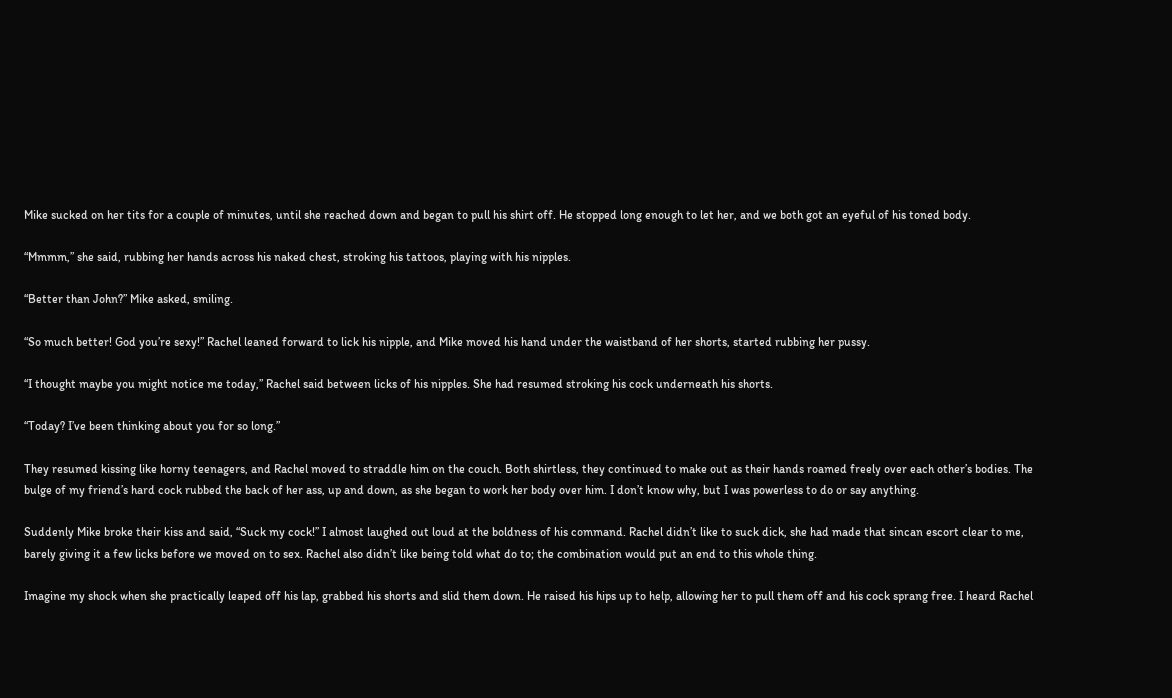Mike sucked on her tits for a couple of minutes, until she reached down and began to pull his shirt off. He stopped long enough to let her, and we both got an eyeful of his toned body.

“Mmmm,” she said, rubbing her hands across his naked chest, stroking his tattoos, playing with his nipples.

“Better than John?” Mike asked, smiling.

“So much better! God you’re sexy!” Rachel leaned forward to lick his nipple, and Mike moved his hand under the waistband of her shorts, started rubbing her pussy.

“I thought maybe you might notice me today,” Rachel said between licks of his nipples. She had resumed stroking his cock underneath his shorts.

“Today? I’ve been thinking about you for so long.”

They resumed kissing like horny teenagers, and Rachel moved to straddle him on the couch. Both shirtless, they continued to make out as their hands roamed freely over each other’s bodies. The bulge of my friend’s hard cock rubbed the back of her ass, up and down, as she began to work her body over him. I don’t know why, but I was powerless to do or say anything.

Suddenly Mike broke their kiss and said, “Suck my cock!” I almost laughed out loud at the boldness of his command. Rachel didn’t like to suck dick, she had made that sincan escort clear to me, barely giving it a few licks before we moved on to sex. Rachel also didn’t like being told what do to; the combination would put an end to this whole thing.

Imagine my shock when she practically leaped off his lap, grabbed his shorts and slid them down. He raised his hips up to help, allowing her to pull them off and his cock sprang free. I heard Rachel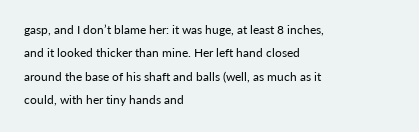gasp, and I don’t blame her: it was huge, at least 8 inches, and it looked thicker than mine. Her left hand closed around the base of his shaft and balls (well, as much as it could, with her tiny hands and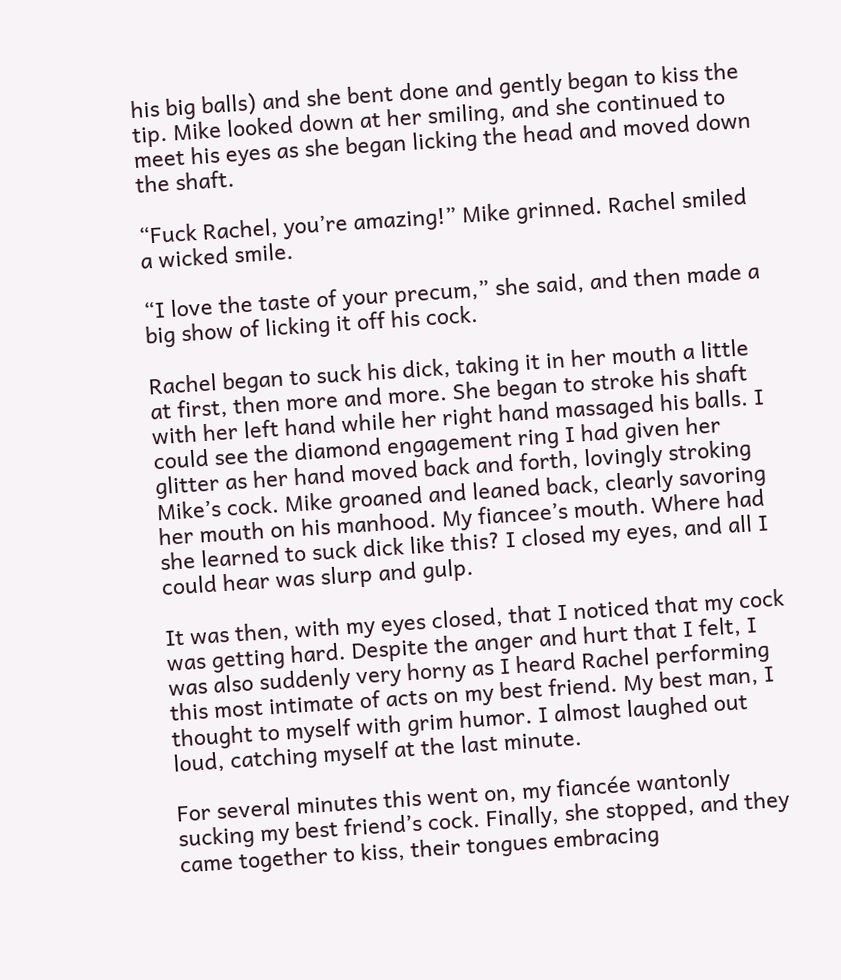his big balls) and she bent done and gently began to kiss the tip. Mike looked down at her smiling, and she continued to meet his eyes as she began licking the head and moved down the shaft.

“Fuck Rachel, you’re amazing!” Mike grinned. Rachel smiled a wicked smile.

“I love the taste of your precum,” she said, and then made a big show of licking it off his cock.

Rachel began to suck his dick, taking it in her mouth a little at first, then more and more. She began to stroke his shaft with her left hand while her right hand massaged his balls. I could see the diamond engagement ring I had given her glitter as her hand moved back and forth, lovingly stroking Mike’s cock. Mike groaned and leaned back, clearly savoring her mouth on his manhood. My fiancee’s mouth. Where had she learned to suck dick like this? I closed my eyes, and all I could hear was slurp and gulp.

It was then, with my eyes closed, that I noticed that my cock was getting hard. Despite the anger and hurt that I felt, I was also suddenly very horny as I heard Rachel performing this most intimate of acts on my best friend. My best man, I thought to myself with grim humor. I almost laughed out loud, catching myself at the last minute.

For several minutes this went on, my fiancée wantonly sucking my best friend’s cock. Finally, she stopped, and they came together to kiss, their tongues embracing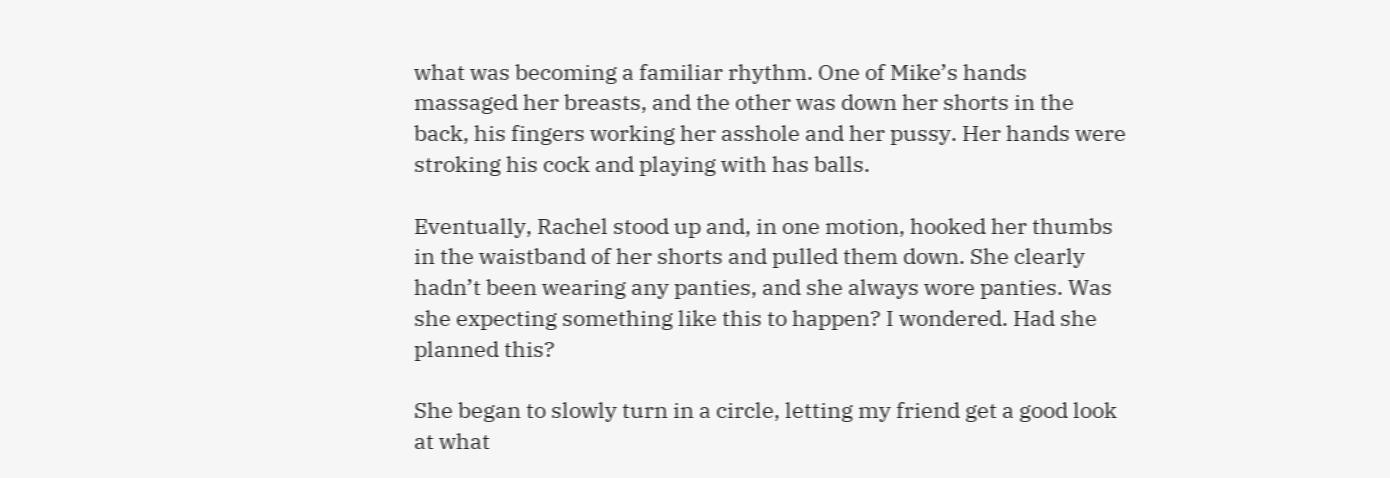what was becoming a familiar rhythm. One of Mike’s hands massaged her breasts, and the other was down her shorts in the back, his fingers working her asshole and her pussy. Her hands were stroking his cock and playing with has balls.

Eventually, Rachel stood up and, in one motion, hooked her thumbs in the waistband of her shorts and pulled them down. She clearly hadn’t been wearing any panties, and she always wore panties. Was she expecting something like this to happen? I wondered. Had she planned this?

She began to slowly turn in a circle, letting my friend get a good look at what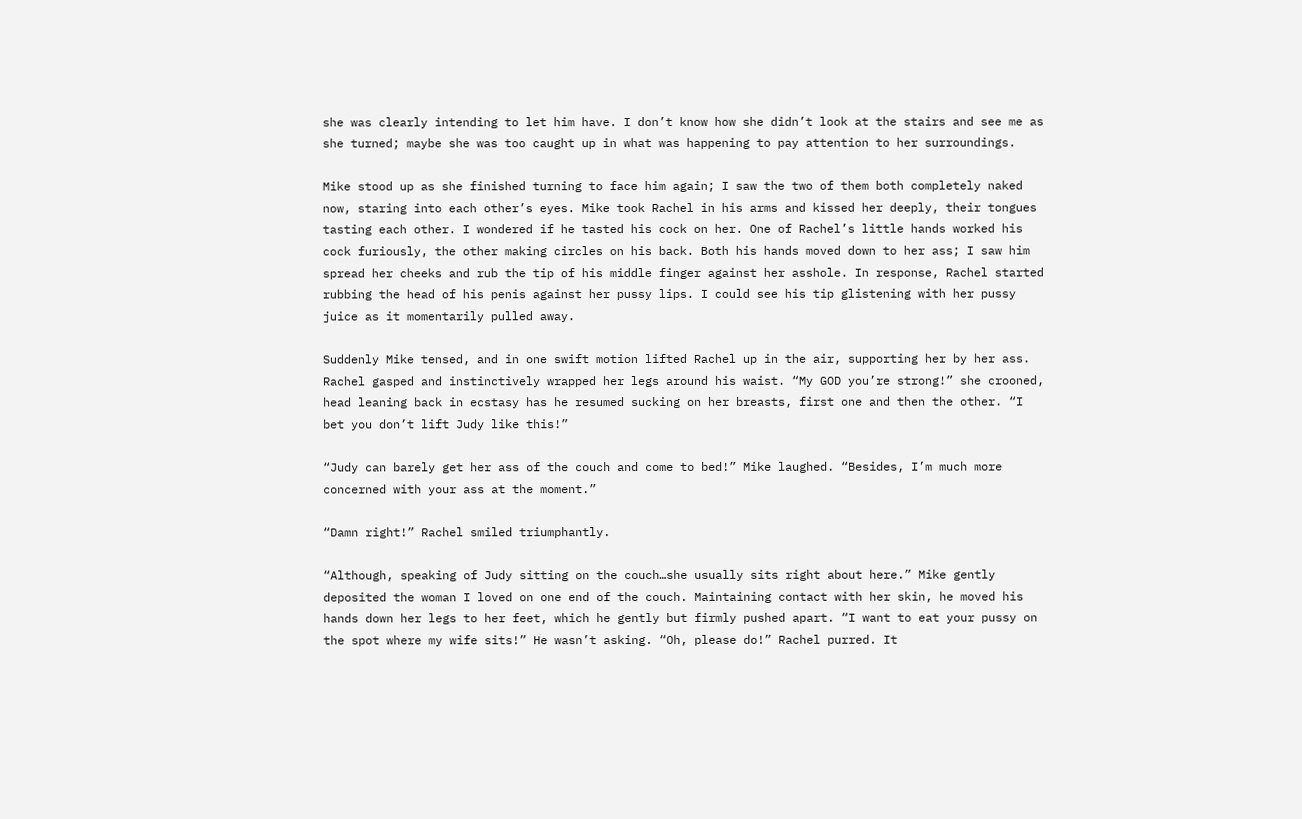she was clearly intending to let him have. I don’t know how she didn’t look at the stairs and see me as she turned; maybe she was too caught up in what was happening to pay attention to her surroundings.

Mike stood up as she finished turning to face him again; I saw the two of them both completely naked now, staring into each other’s eyes. Mike took Rachel in his arms and kissed her deeply, their tongues tasting each other. I wondered if he tasted his cock on her. One of Rachel’s little hands worked his cock furiously, the other making circles on his back. Both his hands moved down to her ass; I saw him spread her cheeks and rub the tip of his middle finger against her asshole. In response, Rachel started rubbing the head of his penis against her pussy lips. I could see his tip glistening with her pussy juice as it momentarily pulled away.

Suddenly Mike tensed, and in one swift motion lifted Rachel up in the air, supporting her by her ass. Rachel gasped and instinctively wrapped her legs around his waist. “My GOD you’re strong!” she crooned, head leaning back in ecstasy has he resumed sucking on her breasts, first one and then the other. “I bet you don’t lift Judy like this!”

“Judy can barely get her ass of the couch and come to bed!” Mike laughed. “Besides, I’m much more concerned with your ass at the moment.”

“Damn right!” Rachel smiled triumphantly.

“Although, speaking of Judy sitting on the couch…she usually sits right about here.” Mike gently deposited the woman I loved on one end of the couch. Maintaining contact with her skin, he moved his hands down her legs to her feet, which he gently but firmly pushed apart. “I want to eat your pussy on the spot where my wife sits!” He wasn’t asking. “Oh, please do!” Rachel purred. It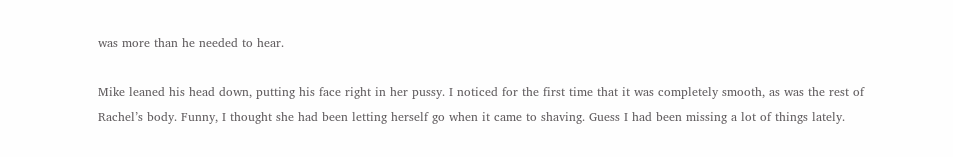was more than he needed to hear.

Mike leaned his head down, putting his face right in her pussy. I noticed for the first time that it was completely smooth, as was the rest of Rachel’s body. Funny, I thought she had been letting herself go when it came to shaving. Guess I had been missing a lot of things lately.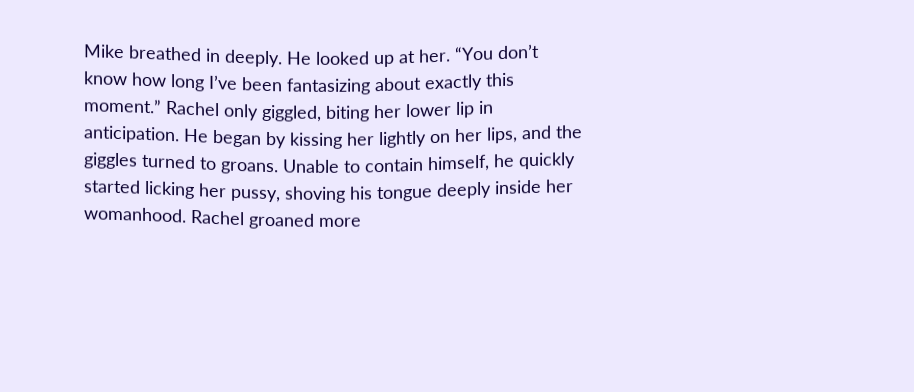Mike breathed in deeply. He looked up at her. “You don’t know how long I’ve been fantasizing about exactly this moment.” Rachel only giggled, biting her lower lip in anticipation. He began by kissing her lightly on her lips, and the giggles turned to groans. Unable to contain himself, he quickly started licking her pussy, shoving his tongue deeply inside her womanhood. Rachel groaned more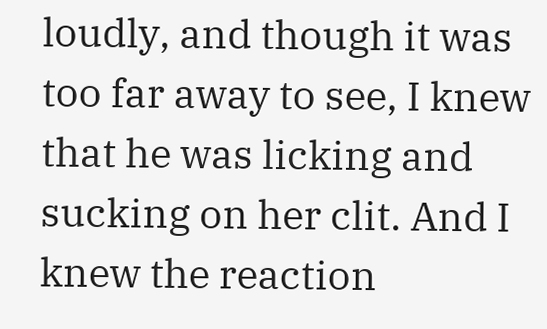loudly, and though it was too far away to see, I knew that he was licking and sucking on her clit. And I knew the reaction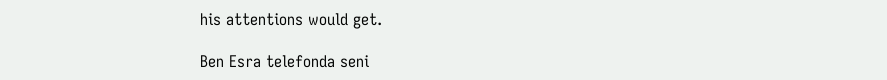his attentions would get.

Ben Esra telefonda seni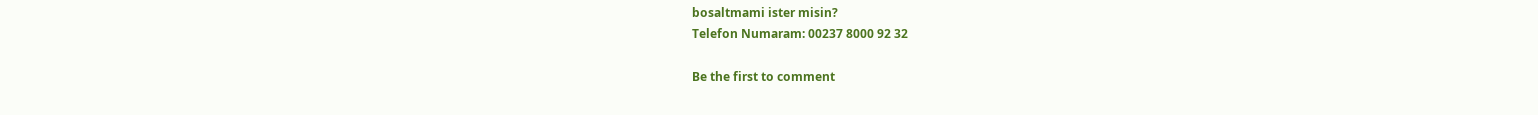bosaltmami ister misin?
Telefon Numaram: 00237 8000 92 32

Be the first to comment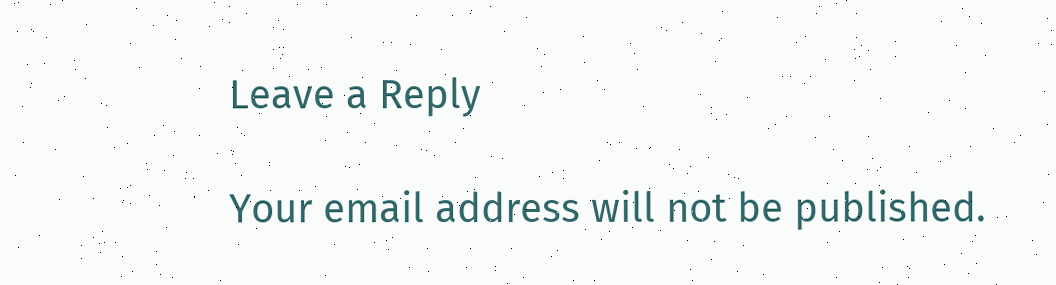Leave a Reply

Your email address will not be published.